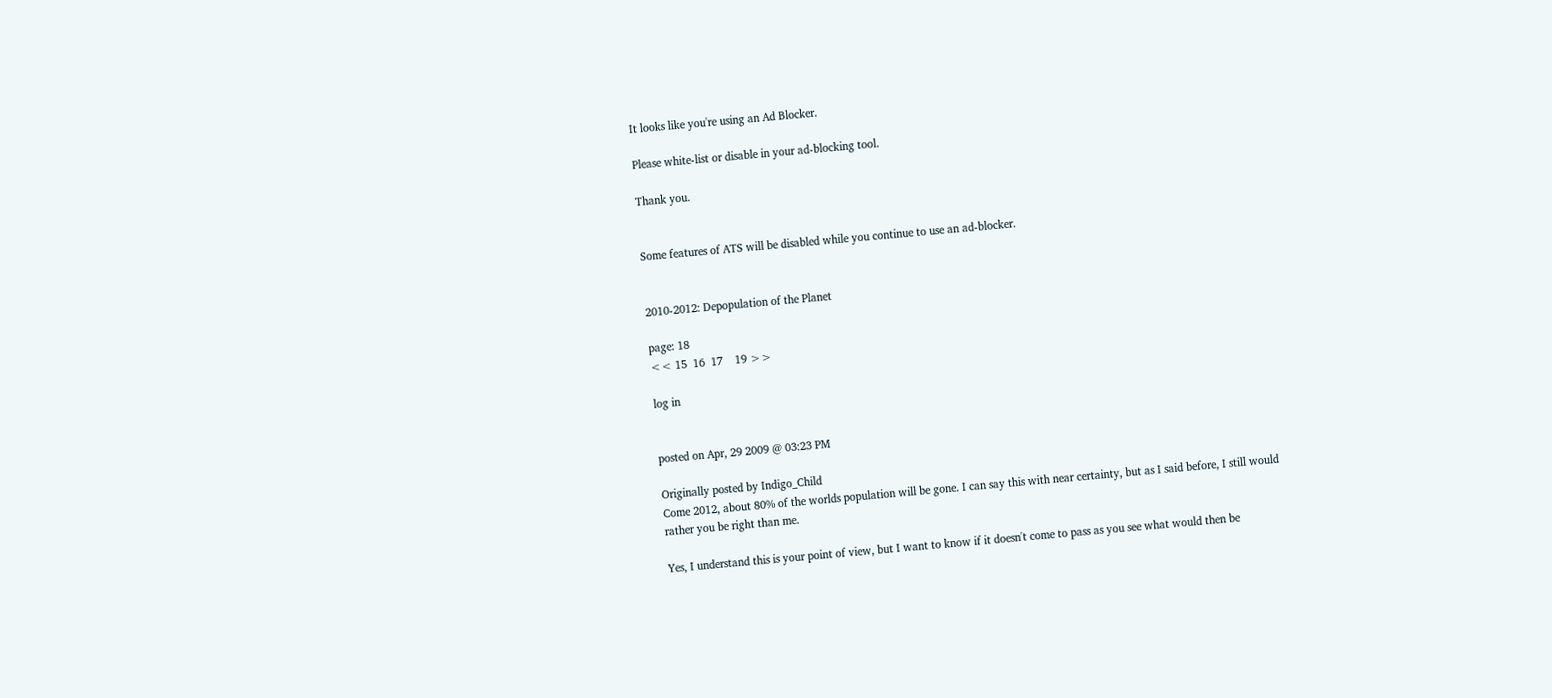It looks like you're using an Ad Blocker.

Please white-list or disable in your ad-blocking tool.

Thank you.


Some features of ATS will be disabled while you continue to use an ad-blocker.


2010-2012: Depopulation of the Planet

page: 18
<< 15  16  17    19 >>

log in


posted on Apr, 29 2009 @ 03:23 PM

Originally posted by Indigo_Child
Come 2012, about 80% of the worlds population will be gone. I can say this with near certainty, but as I said before, I still would rather you be right than me.

Yes, I understand this is your point of view, but I want to know if it doesn't come to pass as you see what would then be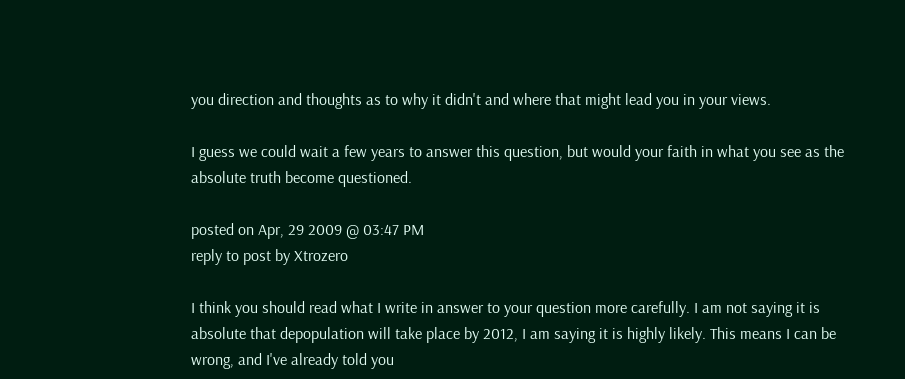you direction and thoughts as to why it didn't and where that might lead you in your views.

I guess we could wait a few years to answer this question, but would your faith in what you see as the absolute truth become questioned.

posted on Apr, 29 2009 @ 03:47 PM
reply to post by Xtrozero

I think you should read what I write in answer to your question more carefully. I am not saying it is absolute that depopulation will take place by 2012, I am saying it is highly likely. This means I can be wrong, and I've already told you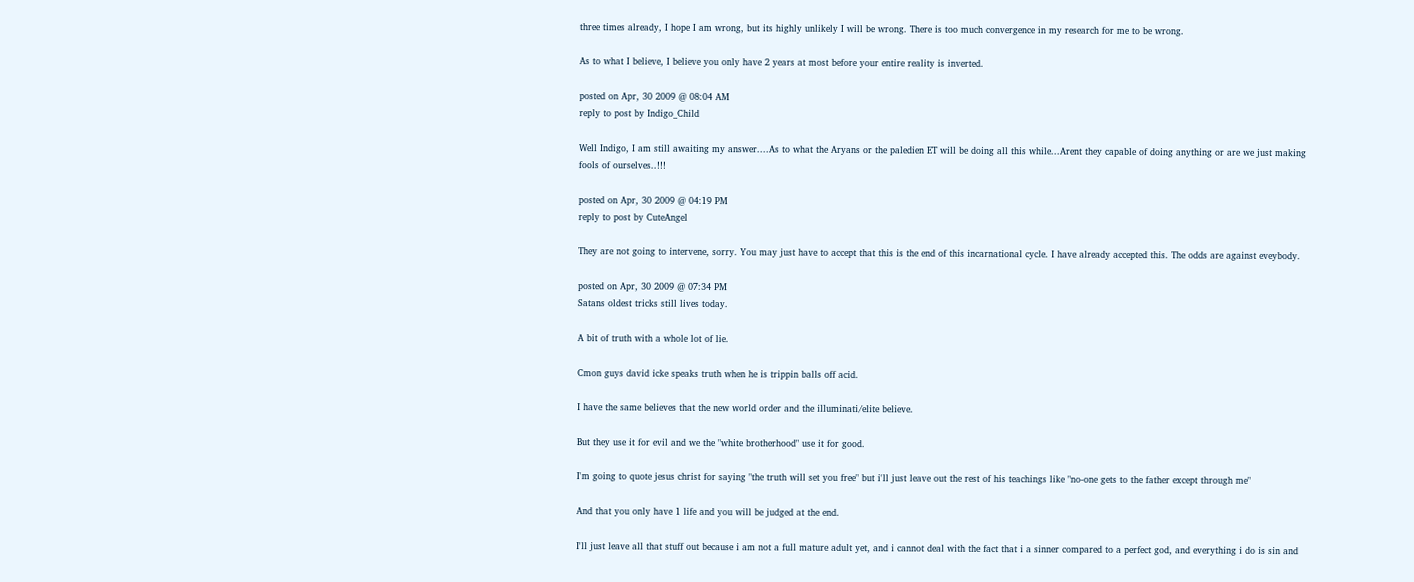three times already, I hope I am wrong, but its highly unlikely I will be wrong. There is too much convergence in my research for me to be wrong.

As to what I believe, I believe you only have 2 years at most before your entire reality is inverted.

posted on Apr, 30 2009 @ 08:04 AM
reply to post by Indigo_Child

Well Indigo, I am still awaiting my answer....As to what the Aryans or the paledien ET will be doing all this while...Arent they capable of doing anything or are we just making fools of ourselves..!!!

posted on Apr, 30 2009 @ 04:19 PM
reply to post by CuteAngel

They are not going to intervene, sorry. You may just have to accept that this is the end of this incarnational cycle. I have already accepted this. The odds are against eveybody.

posted on Apr, 30 2009 @ 07:34 PM
Satans oldest tricks still lives today.

A bit of truth with a whole lot of lie.

Cmon guys david icke speaks truth when he is trippin balls off acid.

I have the same believes that the new world order and the illuminati/elite believe.

But they use it for evil and we the "white brotherhood" use it for good.

I'm going to quote jesus christ for saying "the truth will set you free" but i'll just leave out the rest of his teachings like "no-one gets to the father except through me"

And that you only have 1 life and you will be judged at the end.

I'll just leave all that stuff out because i am not a full mature adult yet, and i cannot deal with the fact that i a sinner compared to a perfect god, and everything i do is sin and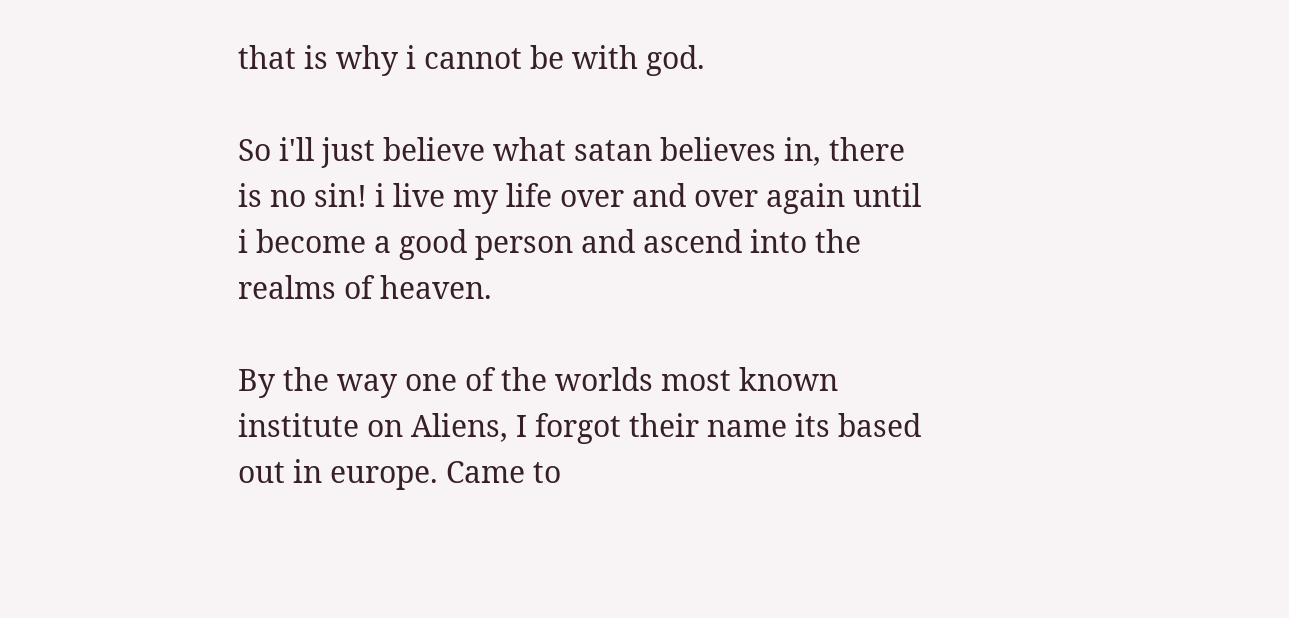that is why i cannot be with god.

So i'll just believe what satan believes in, there is no sin! i live my life over and over again until i become a good person and ascend into the realms of heaven.

By the way one of the worlds most known institute on Aliens, I forgot their name its based out in europe. Came to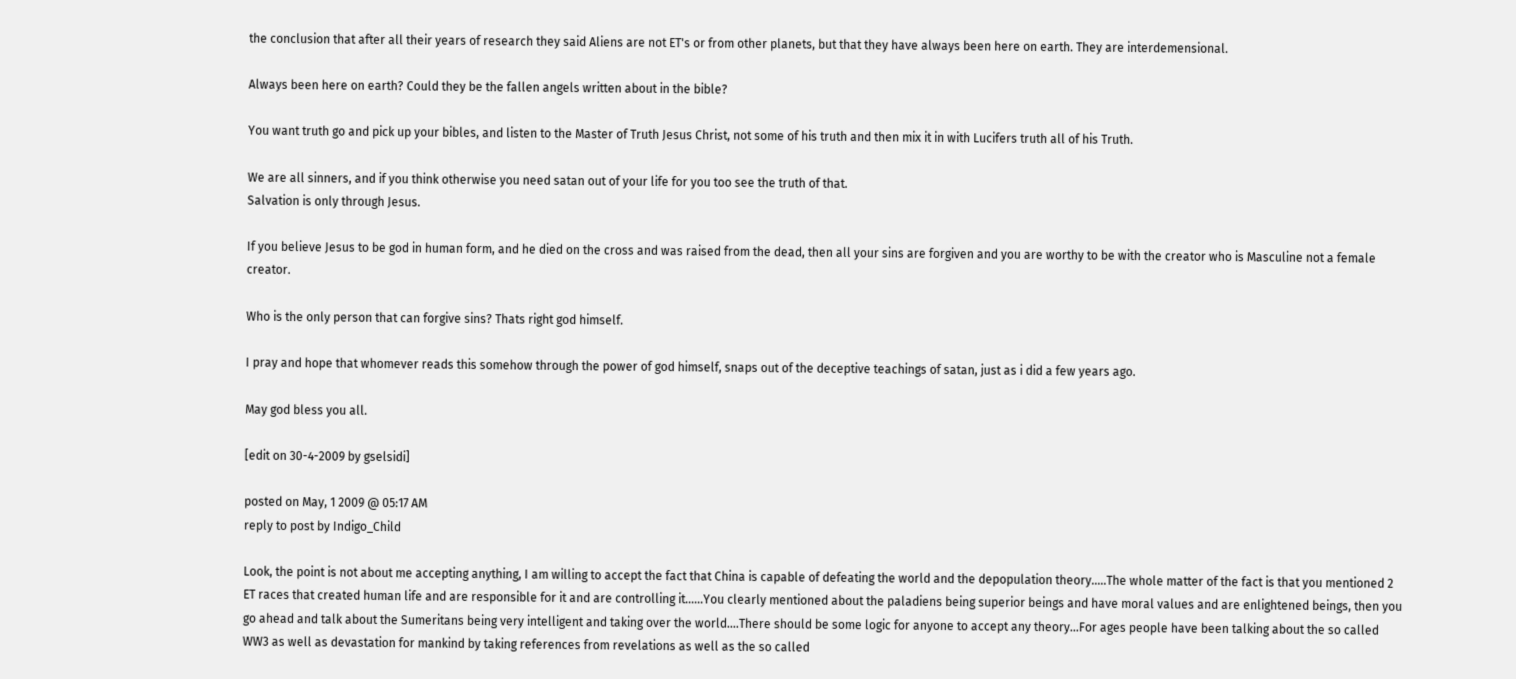the conclusion that after all their years of research they said Aliens are not ET's or from other planets, but that they have always been here on earth. They are interdemensional.

Always been here on earth? Could they be the fallen angels written about in the bible?

You want truth go and pick up your bibles, and listen to the Master of Truth Jesus Christ, not some of his truth and then mix it in with Lucifers truth all of his Truth.

We are all sinners, and if you think otherwise you need satan out of your life for you too see the truth of that.
Salvation is only through Jesus.

If you believe Jesus to be god in human form, and he died on the cross and was raised from the dead, then all your sins are forgiven and you are worthy to be with the creator who is Masculine not a female creator.

Who is the only person that can forgive sins? Thats right god himself.

I pray and hope that whomever reads this somehow through the power of god himself, snaps out of the deceptive teachings of satan, just as i did a few years ago.

May god bless you all.

[edit on 30-4-2009 by gselsidi]

posted on May, 1 2009 @ 05:17 AM
reply to post by Indigo_Child

Look, the point is not about me accepting anything, I am willing to accept the fact that China is capable of defeating the world and the depopulation theory.....The whole matter of the fact is that you mentioned 2 ET races that created human life and are responsible for it and are controlling it......You clearly mentioned about the paladiens being superior beings and have moral values and are enlightened beings, then you go ahead and talk about the Sumeritans being very intelligent and taking over the world....There should be some logic for anyone to accept any theory...For ages people have been talking about the so called WW3 as well as devastation for mankind by taking references from revelations as well as the so called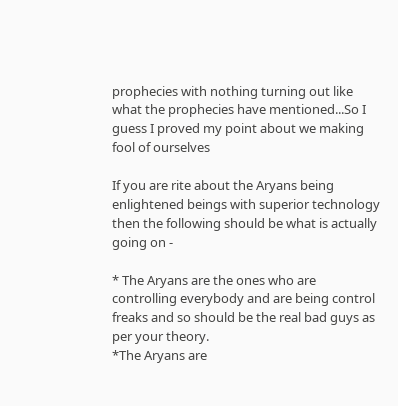prophecies with nothing turning out like what the prophecies have mentioned...So I guess I proved my point about we making fool of ourselves

If you are rite about the Aryans being enlightened beings with superior technology then the following should be what is actually going on -

* The Aryans are the ones who are controlling everybody and are being control freaks and so should be the real bad guys as per your theory.
*The Aryans are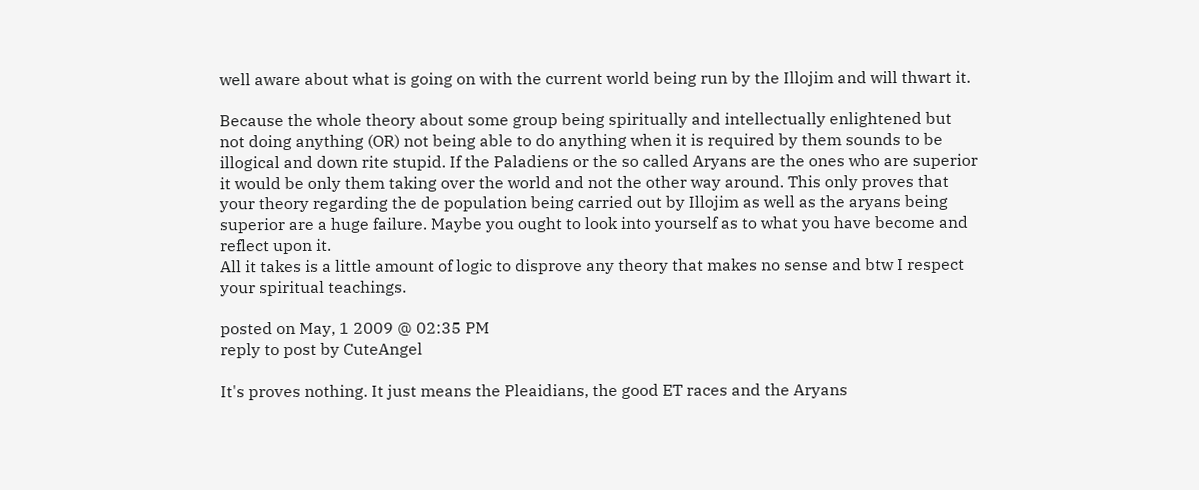well aware about what is going on with the current world being run by the Illojim and will thwart it.

Because the whole theory about some group being spiritually and intellectually enlightened but not doing anything (OR) not being able to do anything when it is required by them sounds to be illogical and down rite stupid. If the Paladiens or the so called Aryans are the ones who are superior it would be only them taking over the world and not the other way around. This only proves that your theory regarding the de population being carried out by Illojim as well as the aryans being superior are a huge failure. Maybe you ought to look into yourself as to what you have become and reflect upon it.
All it takes is a little amount of logic to disprove any theory that makes no sense and btw I respect your spiritual teachings.

posted on May, 1 2009 @ 02:35 PM
reply to post by CuteAngel

It's proves nothing. It just means the Pleaidians, the good ET races and the Aryans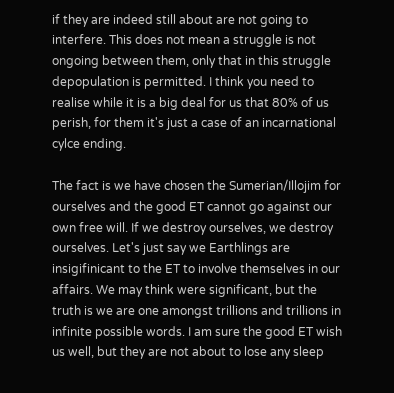if they are indeed still about are not going to interfere. This does not mean a struggle is not ongoing between them, only that in this struggle depopulation is permitted. I think you need to realise while it is a big deal for us that 80% of us perish, for them it's just a case of an incarnational cylce ending.

The fact is we have chosen the Sumerian/Illojim for ourselves and the good ET cannot go against our own free will. If we destroy ourselves, we destroy ourselves. Let's just say we Earthlings are insigifinicant to the ET to involve themselves in our affairs. We may think were significant, but the truth is we are one amongst trillions and trillions in infinite possible words. I am sure the good ET wish us well, but they are not about to lose any sleep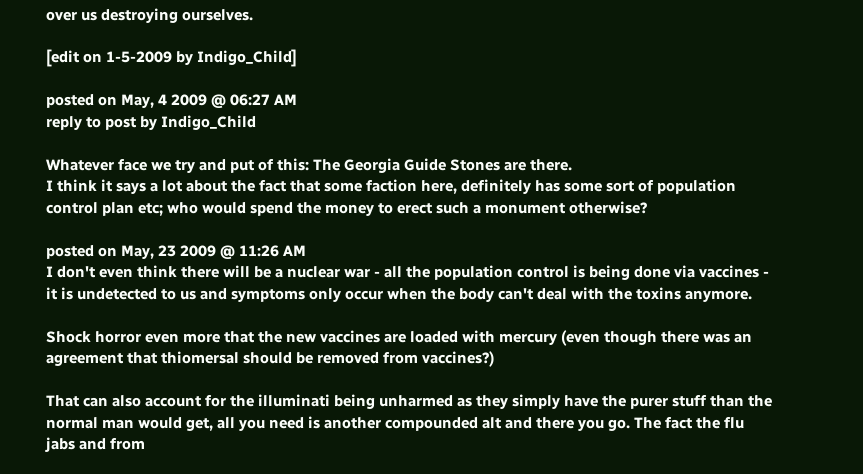over us destroying ourselves.

[edit on 1-5-2009 by Indigo_Child]

posted on May, 4 2009 @ 06:27 AM
reply to post by Indigo_Child

Whatever face we try and put of this: The Georgia Guide Stones are there.
I think it says a lot about the fact that some faction here, definitely has some sort of population control plan etc; who would spend the money to erect such a monument otherwise?

posted on May, 23 2009 @ 11:26 AM
I don't even think there will be a nuclear war - all the population control is being done via vaccines - it is undetected to us and symptoms only occur when the body can't deal with the toxins anymore.

Shock horror even more that the new vaccines are loaded with mercury (even though there was an agreement that thiomersal should be removed from vaccines?)

That can also account for the illuminati being unharmed as they simply have the purer stuff than the normal man would get, all you need is another compounded alt and there you go. The fact the flu jabs and from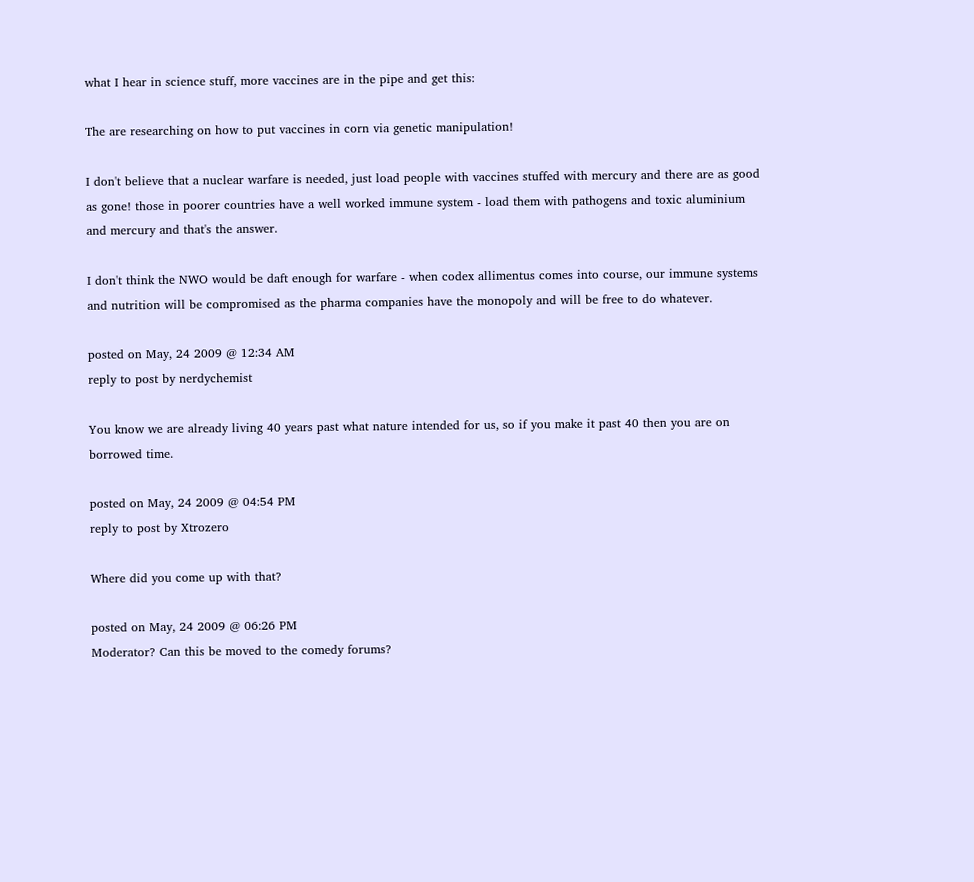what I hear in science stuff, more vaccines are in the pipe and get this:

The are researching on how to put vaccines in corn via genetic manipulation!

I don't believe that a nuclear warfare is needed, just load people with vaccines stuffed with mercury and there are as good as gone! those in poorer countries have a well worked immune system - load them with pathogens and toxic aluminium and mercury and that's the answer.

I don't think the NWO would be daft enough for warfare - when codex allimentus comes into course, our immune systems and nutrition will be compromised as the pharma companies have the monopoly and will be free to do whatever.

posted on May, 24 2009 @ 12:34 AM
reply to post by nerdychemist

You know we are already living 40 years past what nature intended for us, so if you make it past 40 then you are on borrowed time.

posted on May, 24 2009 @ 04:54 PM
reply to post by Xtrozero

Where did you come up with that?

posted on May, 24 2009 @ 06:26 PM
Moderator? Can this be moved to the comedy forums?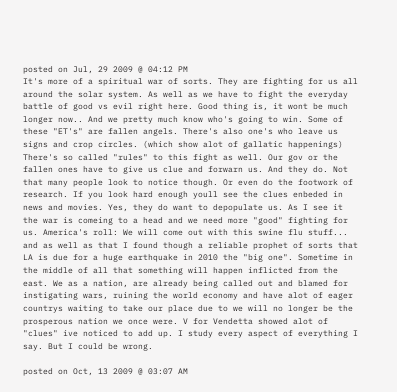posted on Jul, 29 2009 @ 04:12 PM
It's more of a spiritual war of sorts. They are fighting for us all around the solar system. As well as we have to fight the everyday battle of good vs evil right here. Good thing is, it wont be much longer now.. And we pretty much know who's going to win. Some of these "ET's" are fallen angels. There's also one's who leave us signs and crop circles. (which show alot of gallatic happenings) There's so called "rules" to this fight as well. Our gov or the fallen ones have to give us clue and forwarn us. And they do. Not that many people look to notice though. Or even do the footwork of research. If you look hard enough youll see the clues enbeded in news and movies. Yes, they do want to depopulate us. As I see it the war is comeing to a head and we need more "good" fighting for us. America's roll: We will come out with this swine flu stuff... and as well as that I found though a reliable prophet of sorts that LA is due for a huge earthquake in 2010 the "big one". Sometime in the middle of all that something will happen inflicted from the east. We as a nation, are already being called out and blamed for instigating wars, ruining the world economy and have alot of eager countrys waiting to take our place due to we will no longer be the prosperous nation we once were. V for Vendetta showed alot of "clues" ive noticed to add up. I study every aspect of everything I say. But I could be wrong.

posted on Oct, 13 2009 @ 03:07 AM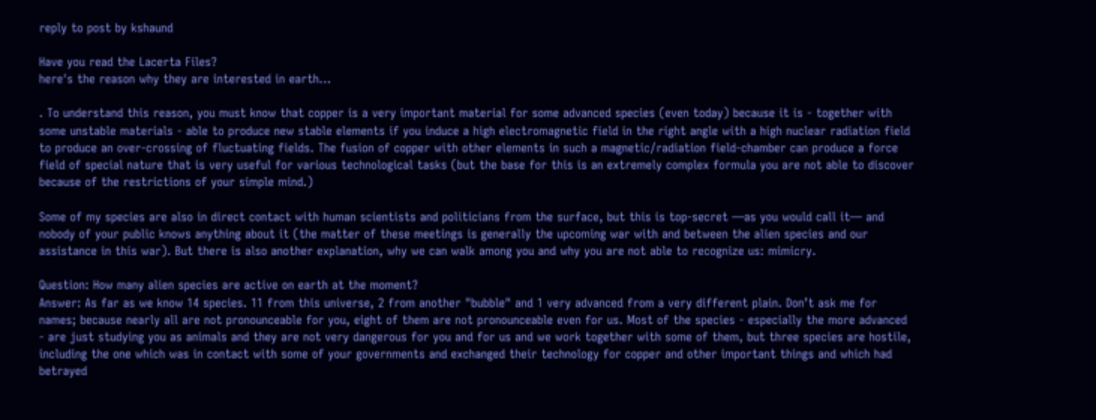reply to post by kshaund

Have you read the Lacerta Files?
here's the reason why they are interested in earth...

. To understand this reason, you must know that copper is a very important material for some advanced species (even today) because it is - together with some unstable materials - able to produce new stable elements if you induce a high electromagnetic field in the right angle with a high nuclear radiation field to produce an over-crossing of fluctuating fields. The fusion of copper with other elements in such a magnetic/radiation field-chamber can produce a force field of special nature that is very useful for various technological tasks (but the base for this is an extremely complex formula you are not able to discover because of the restrictions of your simple mind.)

Some of my species are also in direct contact with human scientists and politicians from the surface, but this is top-secret —as you would call it— and nobody of your public knows anything about it (the matter of these meetings is generally the upcoming war with and between the alien species and our assistance in this war). But there is also another explanation, why we can walk among you and why you are not able to recognize us: mimicry.

Question: How many alien species are active on earth at the moment?
Answer: As far as we know 14 species. 11 from this universe, 2 from another "bubble" and 1 very advanced from a very different plain. Don’t ask me for names; because nearly all are not pronounceable for you, eight of them are not pronounceable even for us. Most of the species - especially the more advanced - are just studying you as animals and they are not very dangerous for you and for us and we work together with some of them, but three species are hostile, including the one which was in contact with some of your governments and exchanged their technology for copper and other important things and which had betrayed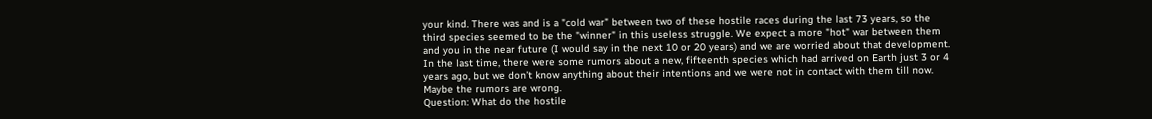your kind. There was and is a "cold war" between two of these hostile races during the last 73 years, so the third species seemed to be the "winner" in this useless struggle. We expect a more "hot" war between them and you in the near future (I would say in the next 10 or 20 years) and we are worried about that development. In the last time, there were some rumors about a new, fifteenth species which had arrived on Earth just 3 or 4 years ago, but we don’t know anything about their intentions and we were not in contact with them till now. Maybe the rumors are wrong.
Question: What do the hostile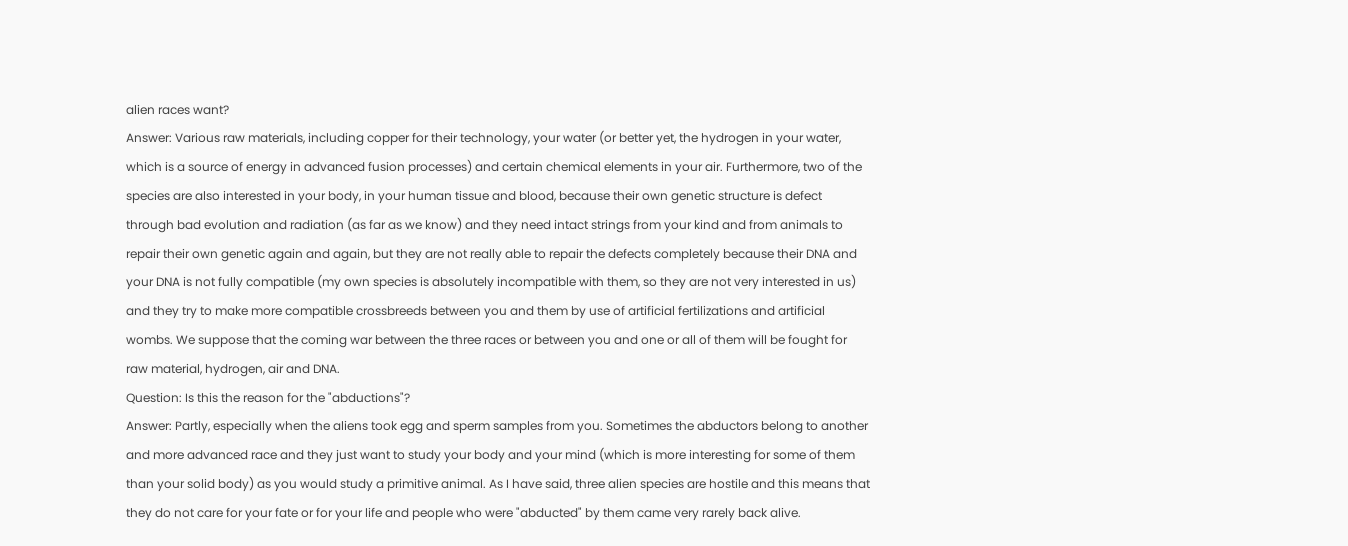alien races want?
Answer: Various raw materials, including copper for their technology, your water (or better yet, the hydrogen in your water, which is a source of energy in advanced fusion processes) and certain chemical elements in your air. Furthermore, two of the species are also interested in your body, in your human tissue and blood, because their own genetic structure is defect through bad evolution and radiation (as far as we know) and they need intact strings from your kind and from animals to repair their own genetic again and again, but they are not really able to repair the defects completely because their DNA and your DNA is not fully compatible (my own species is absolutely incompatible with them, so they are not very interested in us) and they try to make more compatible crossbreeds between you and them by use of artificial fertilizations and artificial wombs. We suppose that the coming war between the three races or between you and one or all of them will be fought for raw material, hydrogen, air and DNA.
Question: Is this the reason for the "abductions"?
Answer: Partly, especially when the aliens took egg and sperm samples from you. Sometimes the abductors belong to another and more advanced race and they just want to study your body and your mind (which is more interesting for some of them than your solid body) as you would study a primitive animal. As I have said, three alien species are hostile and this means that they do not care for your fate or for your life and people who were "abducted" by them came very rarely back alive.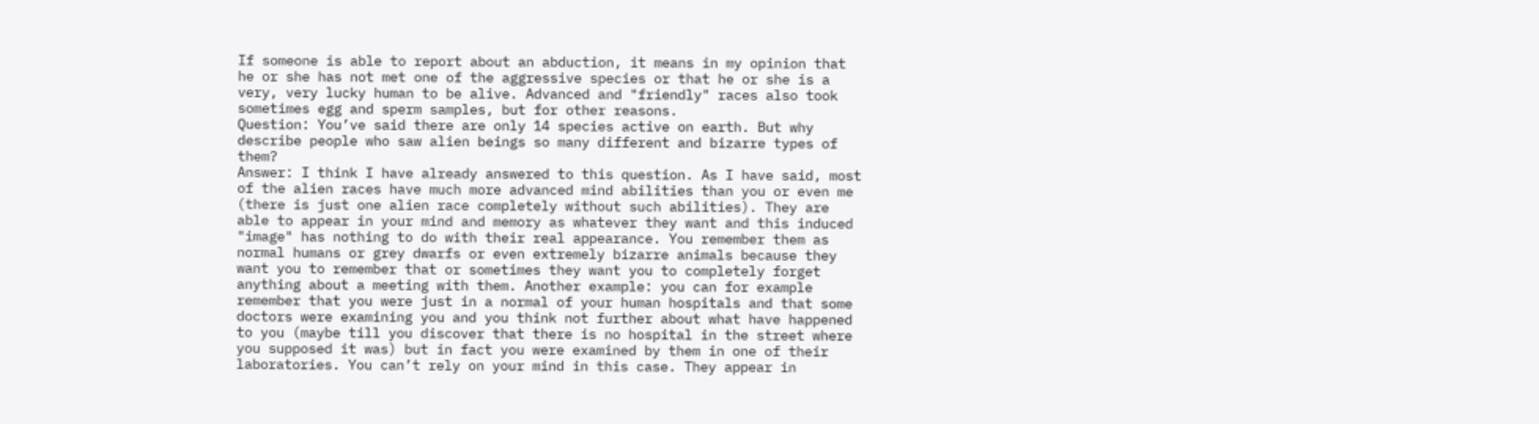If someone is able to report about an abduction, it means in my opinion that he or she has not met one of the aggressive species or that he or she is a very, very lucky human to be alive. Advanced and "friendly" races also took sometimes egg and sperm samples, but for other reasons.
Question: You’ve said there are only 14 species active on earth. But why describe people who saw alien beings so many different and bizarre types of them?
Answer: I think I have already answered to this question. As I have said, most of the alien races have much more advanced mind abilities than you or even me (there is just one alien race completely without such abilities). They are able to appear in your mind and memory as whatever they want and this induced "image" has nothing to do with their real appearance. You remember them as normal humans or grey dwarfs or even extremely bizarre animals because they want you to remember that or sometimes they want you to completely forget anything about a meeting with them. Another example: you can for example remember that you were just in a normal of your human hospitals and that some doctors were examining you and you think not further about what have happened to you (maybe till you discover that there is no hospital in the street where you supposed it was) but in fact you were examined by them in one of their laboratories. You can’t rely on your mind in this case. They appear in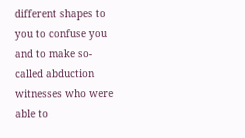different shapes to you to confuse you and to make so-called abduction witnesses who were able to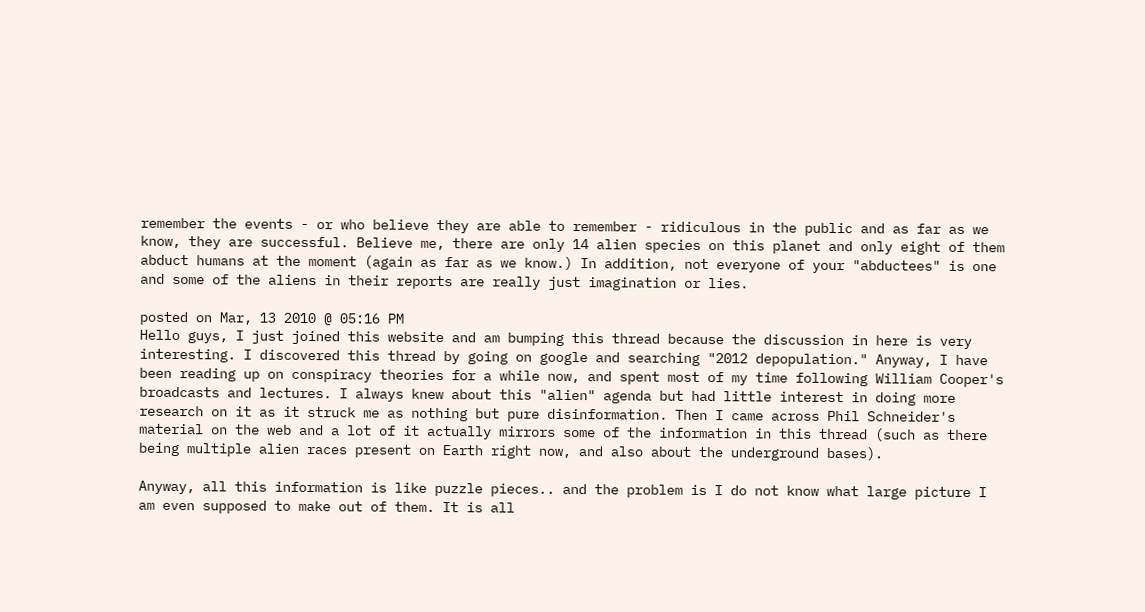remember the events - or who believe they are able to remember - ridiculous in the public and as far as we know, they are successful. Believe me, there are only 14 alien species on this planet and only eight of them abduct humans at the moment (again as far as we know.) In addition, not everyone of your "abductees" is one and some of the aliens in their reports are really just imagination or lies.

posted on Mar, 13 2010 @ 05:16 PM
Hello guys, I just joined this website and am bumping this thread because the discussion in here is very interesting. I discovered this thread by going on google and searching "2012 depopulation." Anyway, I have been reading up on conspiracy theories for a while now, and spent most of my time following William Cooper's broadcasts and lectures. I always knew about this "alien" agenda but had little interest in doing more research on it as it struck me as nothing but pure disinformation. Then I came across Phil Schneider's material on the web and a lot of it actually mirrors some of the information in this thread (such as there being multiple alien races present on Earth right now, and also about the underground bases).

Anyway, all this information is like puzzle pieces.. and the problem is I do not know what large picture I am even supposed to make out of them. It is all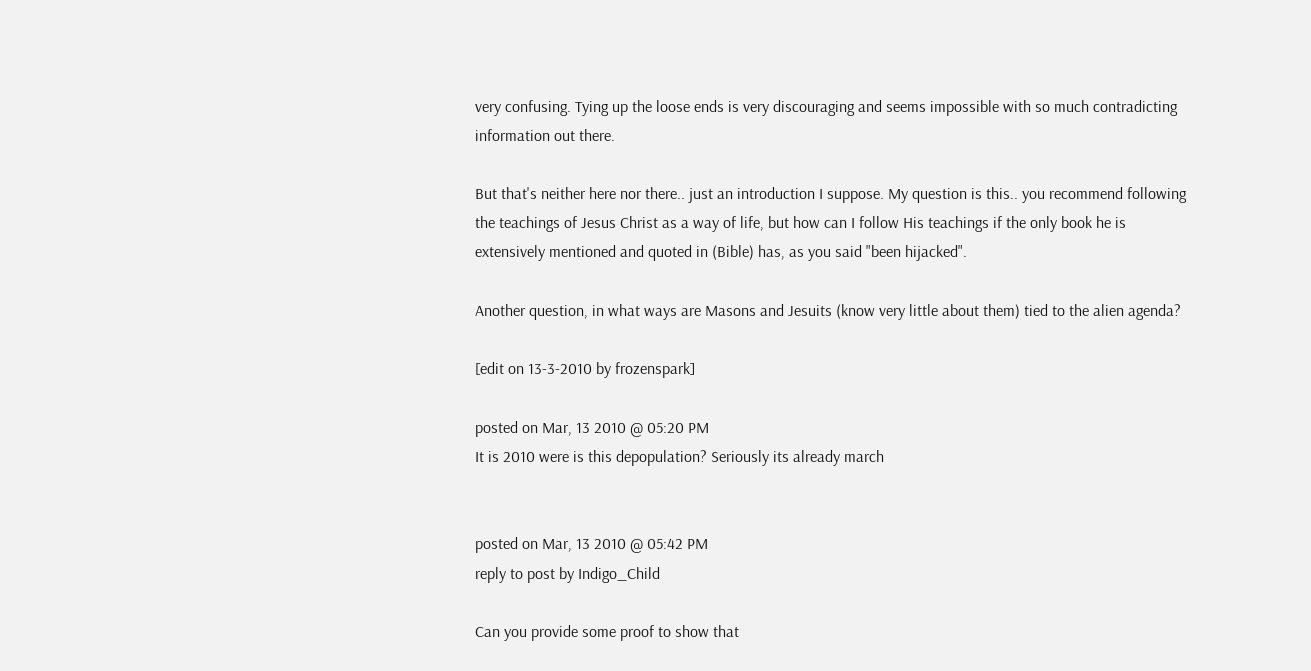very confusing. Tying up the loose ends is very discouraging and seems impossible with so much contradicting information out there.

But that's neither here nor there.. just an introduction I suppose. My question is this.. you recommend following the teachings of Jesus Christ as a way of life, but how can I follow His teachings if the only book he is extensively mentioned and quoted in (Bible) has, as you said "been hijacked".

Another question, in what ways are Masons and Jesuits (know very little about them) tied to the alien agenda?

[edit on 13-3-2010 by frozenspark]

posted on Mar, 13 2010 @ 05:20 PM
It is 2010 were is this depopulation? Seriously its already march


posted on Mar, 13 2010 @ 05:42 PM
reply to post by Indigo_Child

Can you provide some proof to show that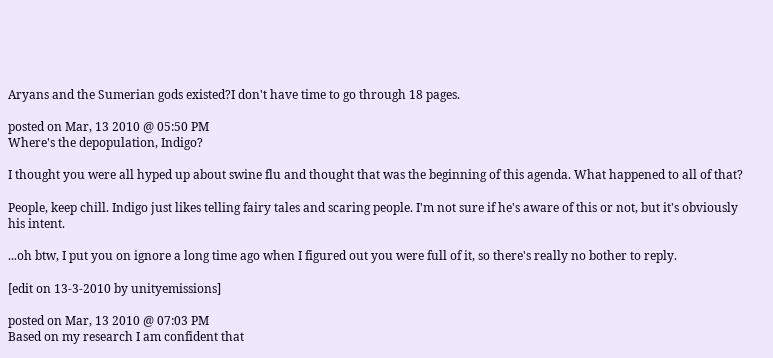Aryans and the Sumerian gods existed?I don't have time to go through 18 pages.

posted on Mar, 13 2010 @ 05:50 PM
Where's the depopulation, Indigo?

I thought you were all hyped up about swine flu and thought that was the beginning of this agenda. What happened to all of that?

People, keep chill. Indigo just likes telling fairy tales and scaring people. I'm not sure if he's aware of this or not, but it's obviously his intent.

...oh btw, I put you on ignore a long time ago when I figured out you were full of it, so there's really no bother to reply.

[edit on 13-3-2010 by unityemissions]

posted on Mar, 13 2010 @ 07:03 PM
Based on my research I am confident that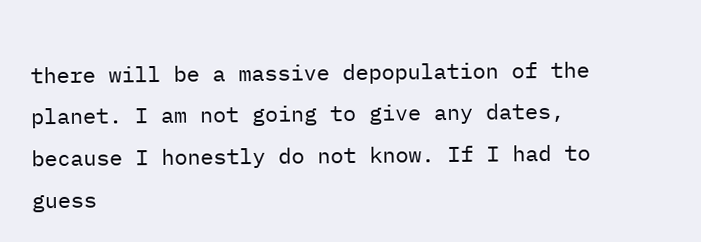there will be a massive depopulation of the planet. I am not going to give any dates, because I honestly do not know. If I had to guess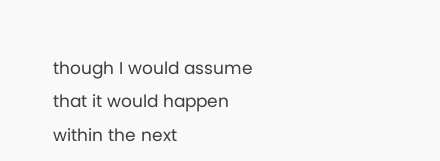though I would assume that it would happen within the next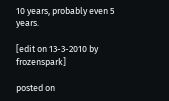10 years, probably even 5 years.

[edit on 13-3-2010 by frozenspark]

posted on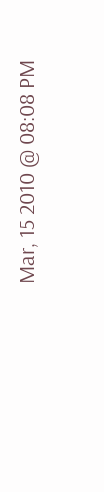Mar, 15 2010 @ 08:08 PM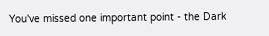You've missed one important point - the Dark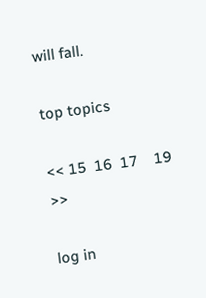will fall.

top topics

<< 15  16  17    19 >>

log in